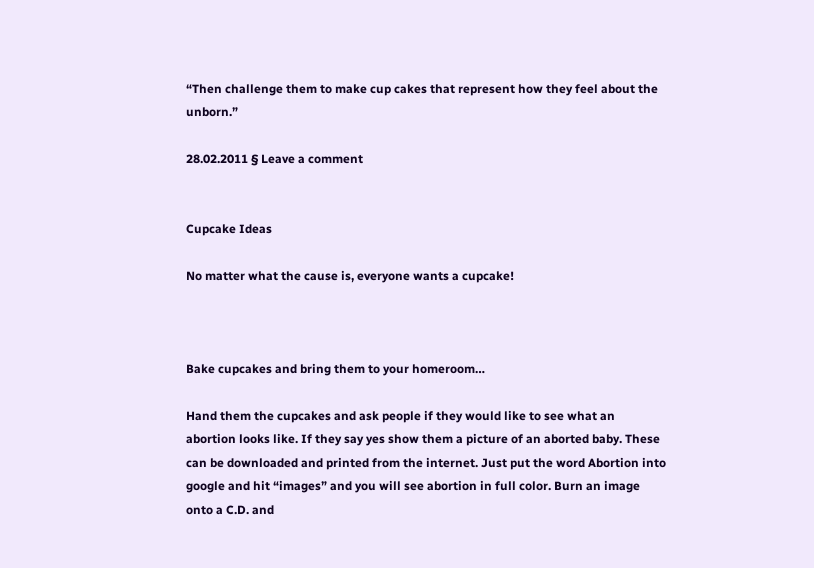“Then challenge them to make cup cakes that represent how they feel about the unborn.”

28.02.2011 § Leave a comment


Cupcake Ideas

No matter what the cause is, everyone wants a cupcake!



Bake cupcakes and bring them to your homeroom…

Hand them the cupcakes and ask people if they would like to see what an abortion looks like. If they say yes show them a picture of an aborted baby. These can be downloaded and printed from the internet. Just put the word Abortion into google and hit “images” and you will see abortion in full color. Burn an image onto a C.D. and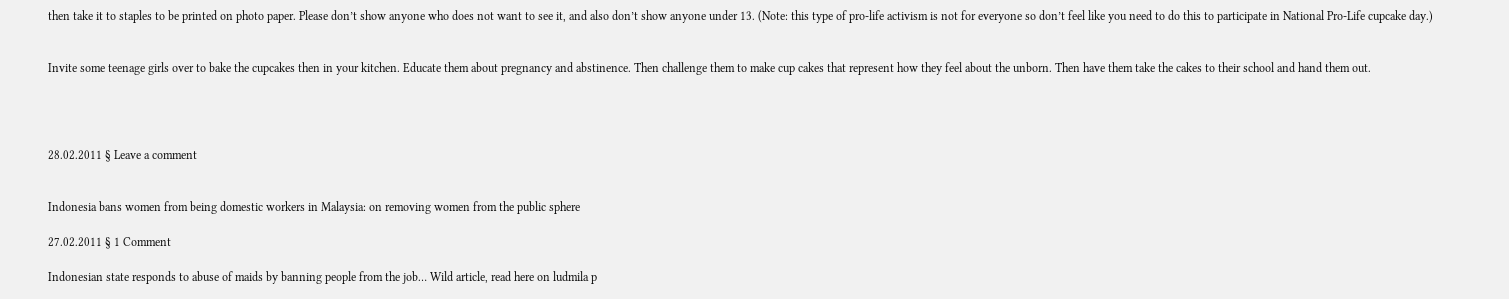then take it to staples to be printed on photo paper. Please don’t show anyone who does not want to see it, and also don’t show anyone under 13. (Note: this type of pro-life activism is not for everyone so don’t feel like you need to do this to participate in National Pro-Life cupcake day.)


Invite some teenage girls over to bake the cupcakes then in your kitchen. Educate them about pregnancy and abstinence. Then challenge them to make cup cakes that represent how they feel about the unborn. Then have them take the cakes to their school and hand them out.




28.02.2011 § Leave a comment


Indonesia bans women from being domestic workers in Malaysia: on removing women from the public sphere

27.02.2011 § 1 Comment

Indonesian state responds to abuse of maids by banning people from the job… Wild article, read here on ludmila p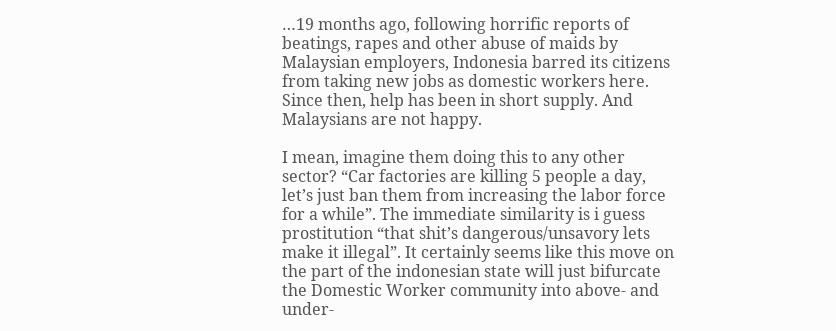…19 months ago, following horrific reports of beatings, rapes and other abuse of maids by Malaysian employers, Indonesia barred its citizens from taking new jobs as domestic workers here. Since then, help has been in short supply. And Malaysians are not happy.

I mean, imagine them doing this to any other sector? “Car factories are killing 5 people a day, let’s just ban them from increasing the labor force for a while”. The immediate similarity is i guess prostitution “that shit’s dangerous/unsavory lets make it illegal”. It certainly seems like this move on the part of the indonesian state will just bifurcate the Domestic Worker community into above- and under-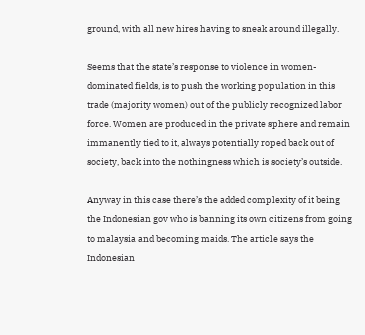ground, with all new hires having to sneak around illegally.

Seems that the state’s response to violence in women-dominated fields, is to push the working population in this trade (majority women) out of the publicly recognized labor force. Women are produced in the private sphere and remain immanently tied to it, always potentially roped back out of society, back into the nothingness which is society’s outside.

Anyway in this case there’s the added complexity of it being the Indonesian gov who is banning its own citizens from going to malaysia and becoming maids. The article says the Indonesian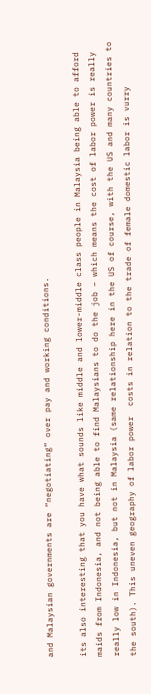and Malaysian governments are “negotiating” over pay and working conditions.

its also interesting that you have what sounds like middle and lower-middle class people in Malaysia being able to afford maids from Indonesia, and not being able to find Malaysians to do the job – which means the cost of labor power is really really low in Indonesia, but not in Malaysia (same relationship here in the US of course, with the US and many countries to the south). This uneven geography of labor power  costs in relation to the trade of female domestic labor is vurry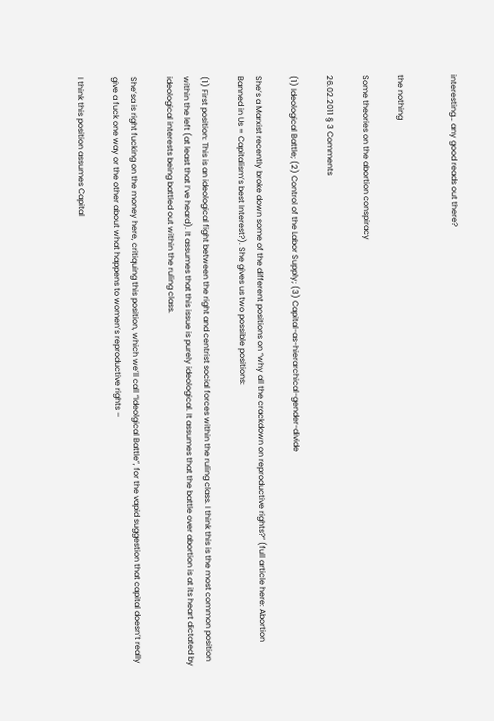interesting… any good reads out there?


the nothing

Some theories on the abortion conspiracy

26.02.2011 § 3 Comments

(1) Ideological Battle; (2) Control of the Labor Supply; (3) Capital-as-hierarchical-gender-divide

She’s a Marxist recently broke down some of the different positions on “why all the crackdown on reproductive rights?” (full article here: Abortion Banned in Us = Capitalism’s best Interest?). She gives us two possible positions:

(1) First position: This is an ideological fight between the right and centrist social forces within the ruling class. I think this is the most common position within the left (at least that I’ve heard). It assumes that this issue is purely ideological. It assumes that the battle over abortion is at its heart dictated by ideological interests being battled out within the ruling class.

She’sa is right fucking on the money here, critiquing this position, which we’ll call “Ideolgical Battle”, for the vapid suggestion that capital doesn’t really give a fuck one way or the other about what happens to women’s reproductive rights –

I think this position assumes Capital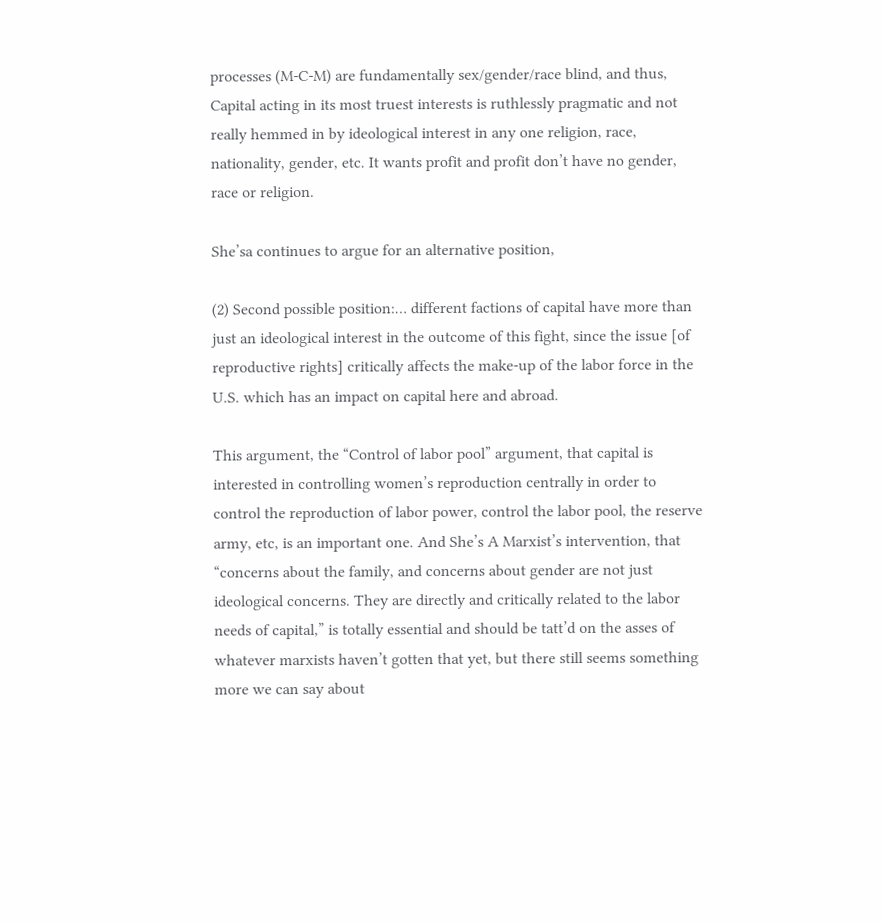processes (M-C-M) are fundamentally sex/gender/race blind, and thus, Capital acting in its most truest interests is ruthlessly pragmatic and not really hemmed in by ideological interest in any one religion, race, nationality, gender, etc. It wants profit and profit don’t have no gender, race or religion.

She’sa continues to argue for an alternative position,

(2) Second possible position:… different factions of capital have more than just an ideological interest in the outcome of this fight, since the issue [of reproductive rights] critically affects the make-up of the labor force in the U.S. which has an impact on capital here and abroad.

This argument, the “Control of labor pool” argument, that capital is interested in controlling women’s reproduction centrally in order to control the reproduction of labor power, control the labor pool, the reserve army, etc, is an important one. And She’s A Marxist’s intervention, that “concerns about the family, and concerns about gender are not just ideological concerns. They are directly and critically related to the labor needs of capital,” is totally essential and should be tatt’d on the asses of whatever marxists haven’t gotten that yet, but there still seems something more we can say about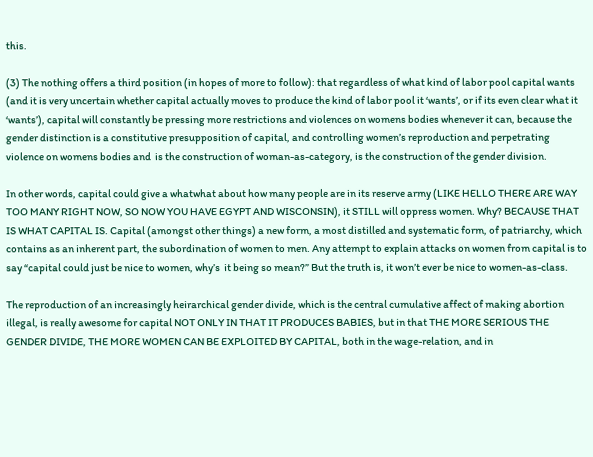this.

(3) The nothing offers a third position (in hopes of more to follow): that regardless of what kind of labor pool capital wants (and it is very uncertain whether capital actually moves to produce the kind of labor pool it ‘wants’, or if its even clear what it ‘wants’), capital will constantly be pressing more restrictions and violences on womens bodies whenever it can, because the gender distinction is a constitutive presupposition of capital, and controlling women’s reproduction and perpetrating violence on womens bodies and  is the construction of woman-as-category, is the construction of the gender division.

In other words, capital could give a whatwhat about how many people are in its reserve army (LIKE HELLO THERE ARE WAY TOO MANY RIGHT NOW, SO NOW YOU HAVE EGYPT AND WISCONSIN), it STILL will oppress women. Why? BECAUSE THAT IS WHAT CAPITAL IS. Capital (amongst other things) a new form, a most distilled and systematic form, of patriarchy, which contains as an inherent part, the subordination of women to men. Any attempt to explain attacks on women from capital is to say “capital could just be nice to women, why’s  it being so mean?” But the truth is, it won’t ever be nice to women-as-class.

The reproduction of an increasingly heirarchical gender divide, which is the central cumulative affect of making abortion illegal, is really awesome for capital NOT ONLY IN THAT IT PRODUCES BABIES, but in that THE MORE SERIOUS THE GENDER DIVIDE, THE MORE WOMEN CAN BE EXPLOITED BY CAPITAL, both in the wage-relation, and in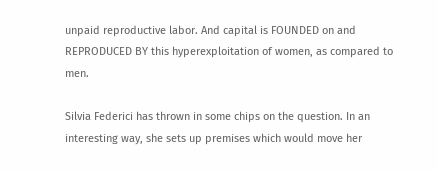unpaid reproductive labor. And capital is FOUNDED on and REPRODUCED BY this hyperexploitation of women, as compared to men.

Silvia Federici has thrown in some chips on the question. In an interesting way, she sets up premises which would move her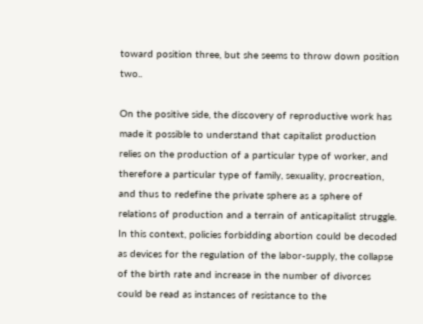toward position three, but she seems to throw down position two..

On the positive side, the discovery of reproductive work has made it possible to understand that capitalist production relies on the production of a particular type of worker, and therefore a particular type of family, sexuality, procreation, and thus to redefine the private sphere as a sphere of relations of production and a terrain of anticapitalist struggle. In this context, policies forbidding abortion could be decoded as devices for the regulation of the labor-supply, the collapse of the birth rate and increase in the number of divorces could be read as instances of resistance to the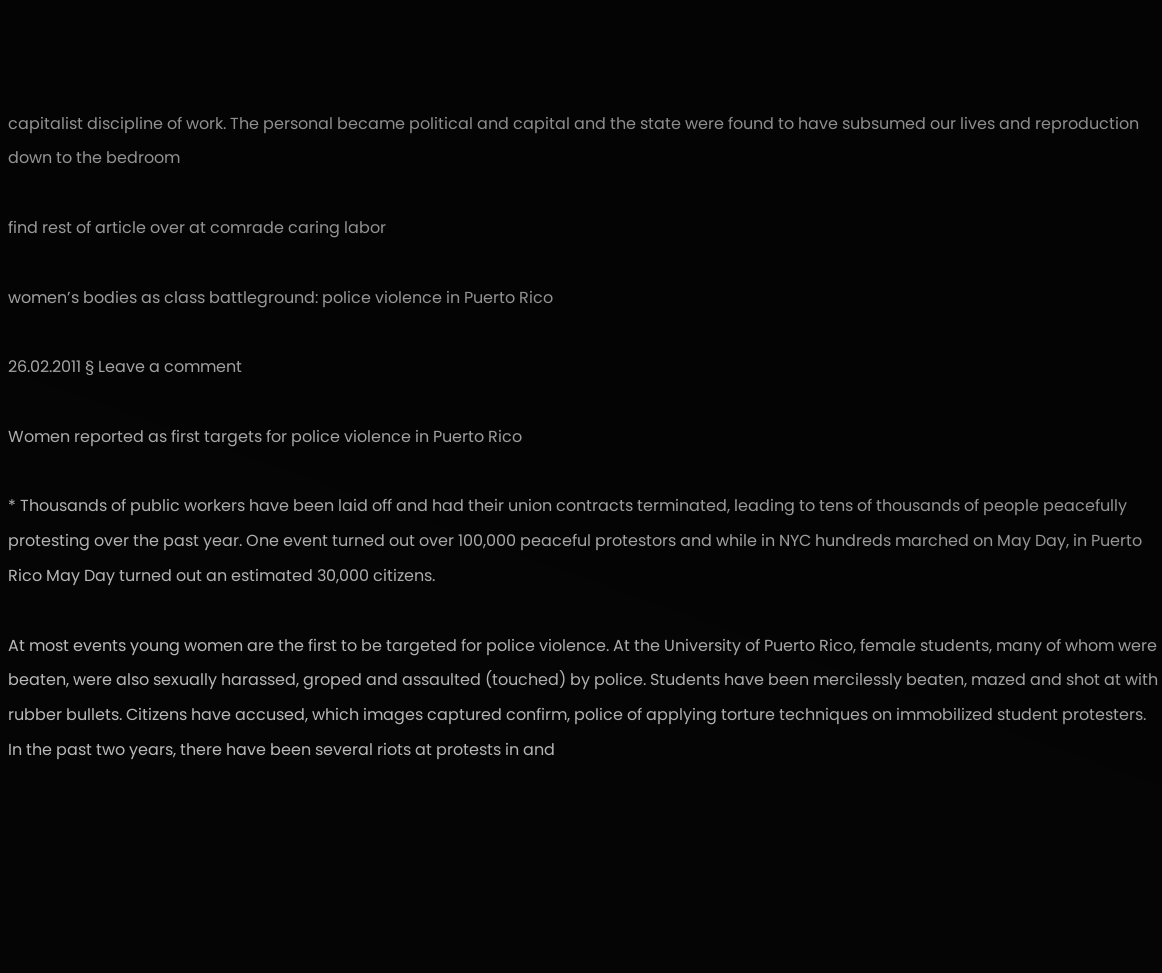capitalist discipline of work. The personal became political and capital and the state were found to have subsumed our lives and reproduction down to the bedroom

find rest of article over at comrade caring labor

women’s bodies as class battleground: police violence in Puerto Rico

26.02.2011 § Leave a comment

Women reported as first targets for police violence in Puerto Rico

* Thousands of public workers have been laid off and had their union contracts terminated, leading to tens of thousands of people peacefully protesting over the past year. One event turned out over 100,000 peaceful protestors and while in NYC hundreds marched on May Day, in Puerto Rico May Day turned out an estimated 30,000 citizens.

At most events young women are the first to be targeted for police violence. At the University of Puerto Rico, female students, many of whom were beaten, were also sexually harassed, groped and assaulted (touched) by police. Students have been mercilessly beaten, mazed and shot at with rubber bullets. Citizens have accused, which images captured confirm, police of applying torture techniques on immobilized student protesters. In the past two years, there have been several riots at protests in and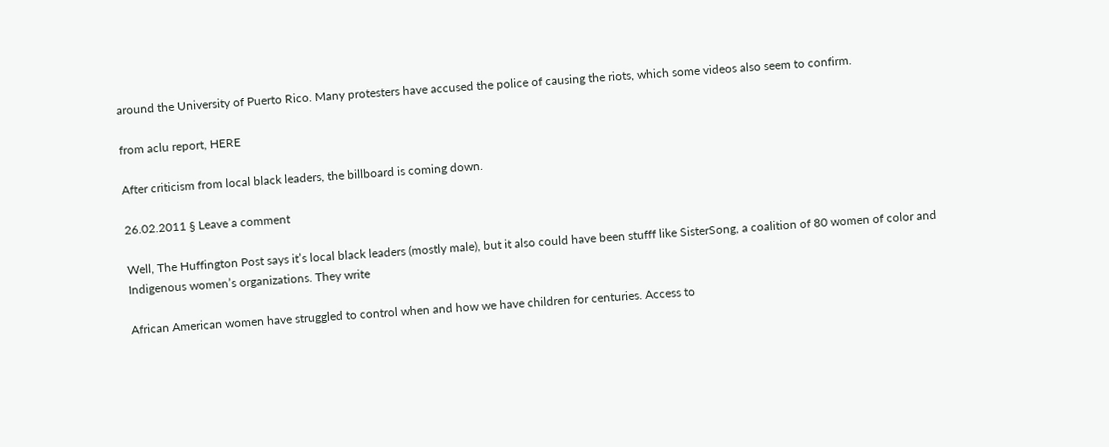around the University of Puerto Rico. Many protesters have accused the police of causing the riots, which some videos also seem to confirm.

from aclu report, HERE

After criticism from local black leaders, the billboard is coming down.

26.02.2011 § Leave a comment

Well, The Huffington Post says it’s local black leaders (mostly male), but it also could have been stufff like SisterSong, a coalition of 80 women of color and Indigenous women’s organizations. They write

African American women have struggled to control when and how we have children for centuries. Access to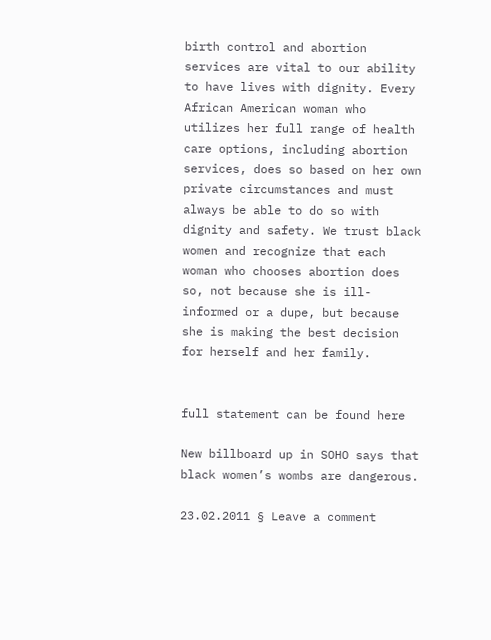birth control and abortion services are vital to our ability to have lives with dignity. Every African American woman who utilizes her full range of health care options, including abortion services, does so based on her own private circumstances and must always be able to do so with dignity and safety. We trust black women and recognize that each woman who chooses abortion does so, not because she is ill-informed or a dupe, but because she is making the best decision for herself and her family.


full statement can be found here

New billboard up in SOHO says that black women’s wombs are dangerous.

23.02.2011 § Leave a comment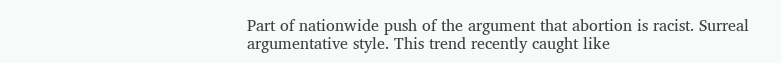Part of nationwide push of the argument that abortion is racist. Surreal argumentative style. This trend recently caught like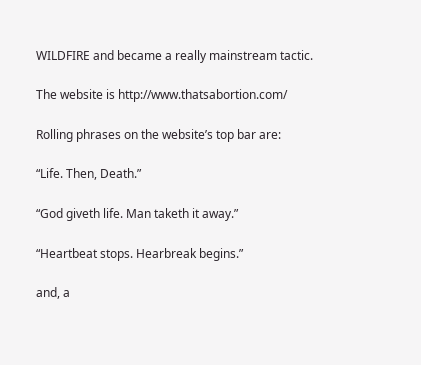WILDFIRE and became a really mainstream tactic.

The website is http://www.thatsabortion.com/

Rolling phrases on the website’s top bar are:

“Life. Then, Death.”

“God giveth life. Man taketh it away.”

“Heartbeat stops. Hearbreak begins.”

and, a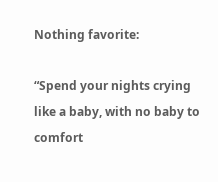Nothing favorite:

“Spend your nights crying like a baby, with no baby to comfort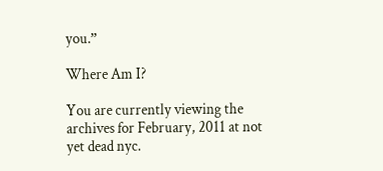you.”

Where Am I?

You are currently viewing the archives for February, 2011 at not yet dead nyc.